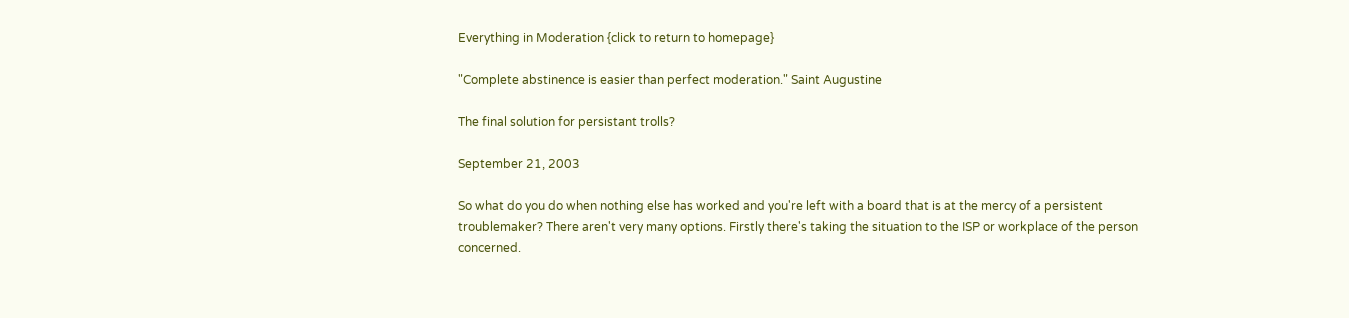Everything in Moderation {click to return to homepage}

"Complete abstinence is easier than perfect moderation." Saint Augustine

The final solution for persistant trolls?

September 21, 2003

So what do you do when nothing else has worked and you're left with a board that is at the mercy of a persistent troublemaker? There aren't very many options. Firstly there's taking the situation to the ISP or workplace of the person concerned.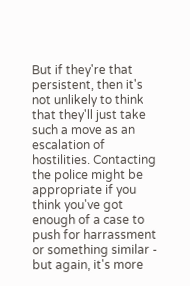But if they're that persistent, then it's not unlikely to think that they'll just take such a move as an escalation of hostilities. Contacting the police might be appropriate if you think you've got enough of a case to push for harrassment or something similar - but again, it's more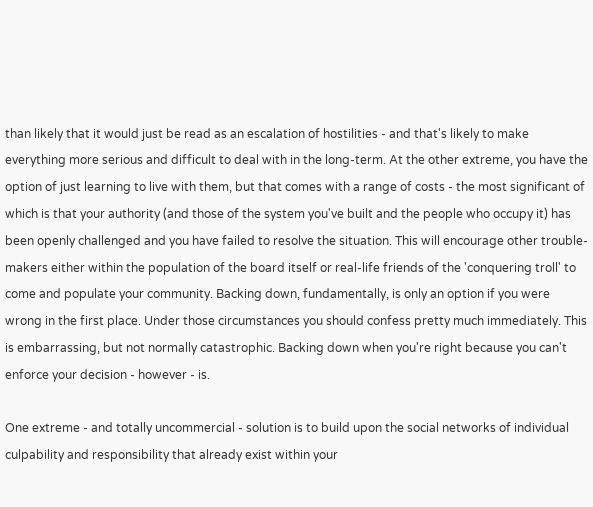than likely that it would just be read as an escalation of hostilities - and that's likely to make everything more serious and difficult to deal with in the long-term. At the other extreme, you have the option of just learning to live with them, but that comes with a range of costs - the most significant of which is that your authority (and those of the system you've built and the people who occupy it) has been openly challenged and you have failed to resolve the situation. This will encourage other trouble-makers either within the population of the board itself or real-life friends of the 'conquering troll' to come and populate your community. Backing down, fundamentally, is only an option if you were wrong in the first place. Under those circumstances you should confess pretty much immediately. This is embarrassing, but not normally catastrophic. Backing down when you're right because you can't enforce your decision - however - is.

One extreme - and totally uncommercial - solution is to build upon the social networks of individual culpability and responsibility that already exist within your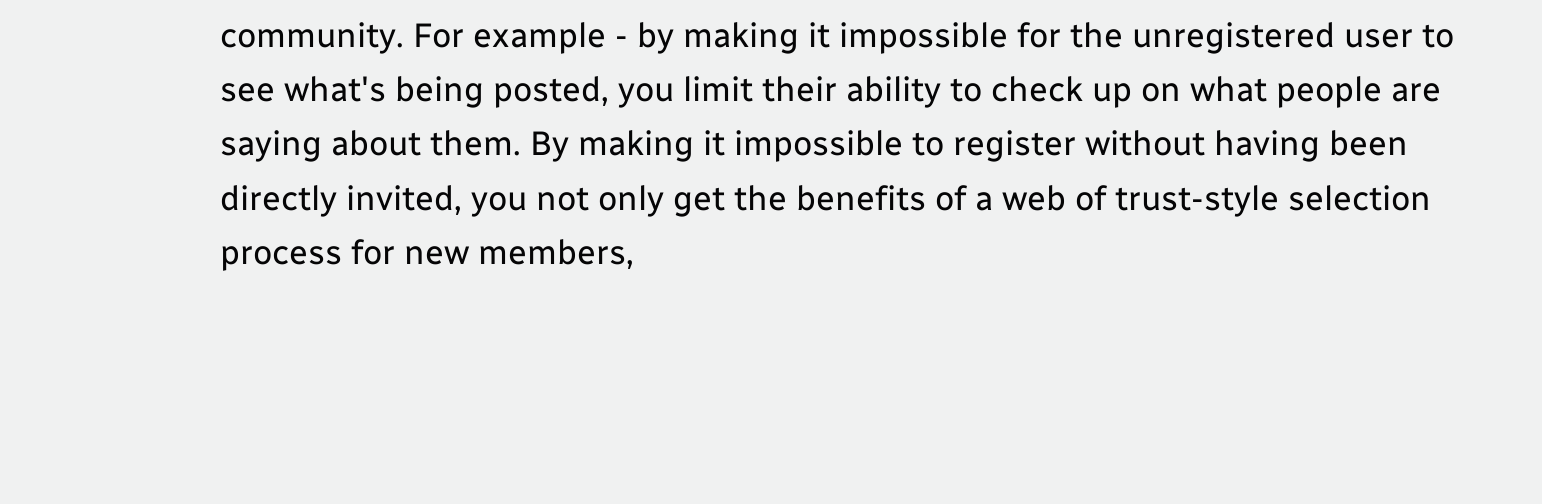community. For example - by making it impossible for the unregistered user to see what's being posted, you limit their ability to check up on what people are saying about them. By making it impossible to register without having been directly invited, you not only get the benefits of a web of trust-style selection process for new members,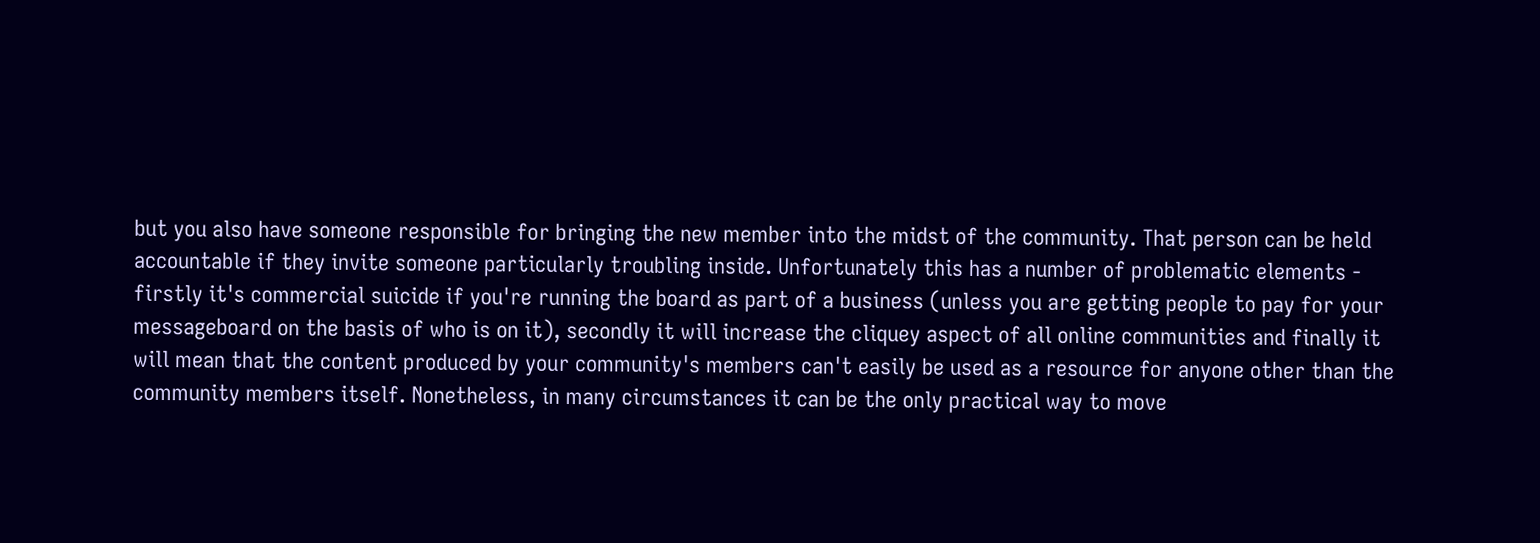but you also have someone responsible for bringing the new member into the midst of the community. That person can be held accountable if they invite someone particularly troubling inside. Unfortunately this has a number of problematic elements - firstly it's commercial suicide if you're running the board as part of a business (unless you are getting people to pay for your messageboard on the basis of who is on it), secondly it will increase the cliquey aspect of all online communities and finally it will mean that the content produced by your community's members can't easily be used as a resource for anyone other than the community members itself. Nonetheless, in many circumstances it can be the only practical way to move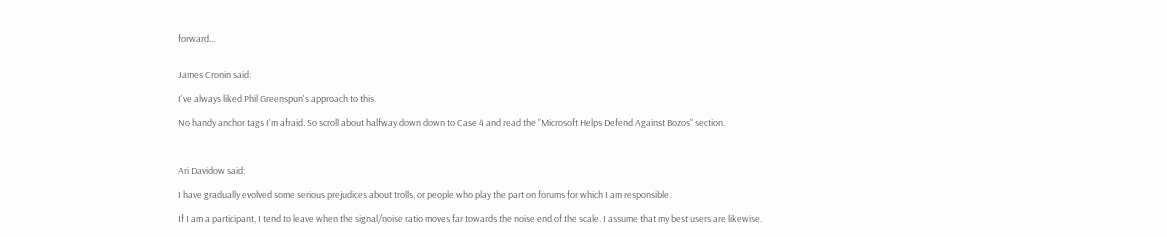forward...


James Cronin said:

I've always liked Phil Greenspun's approach to this.

No handy anchor tags I'm afraid. So scroll about halfway down down to Case 4 and read the "Microsoft Helps Defend Against Bozos" section.



Ari Davidow said:

I have gradually evolved some serious prejudices about trolls, or people who play the part on forums for which I am responsible.

If I am a participant, I tend to leave when the signal/noise ratio moves far towards the noise end of the scale. I assume that my best users are likewise.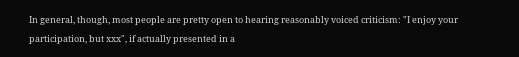In general, though, most people are pretty open to hearing reasonably voiced criticism: "I enjoy your participation, but xxx", if actually presented in a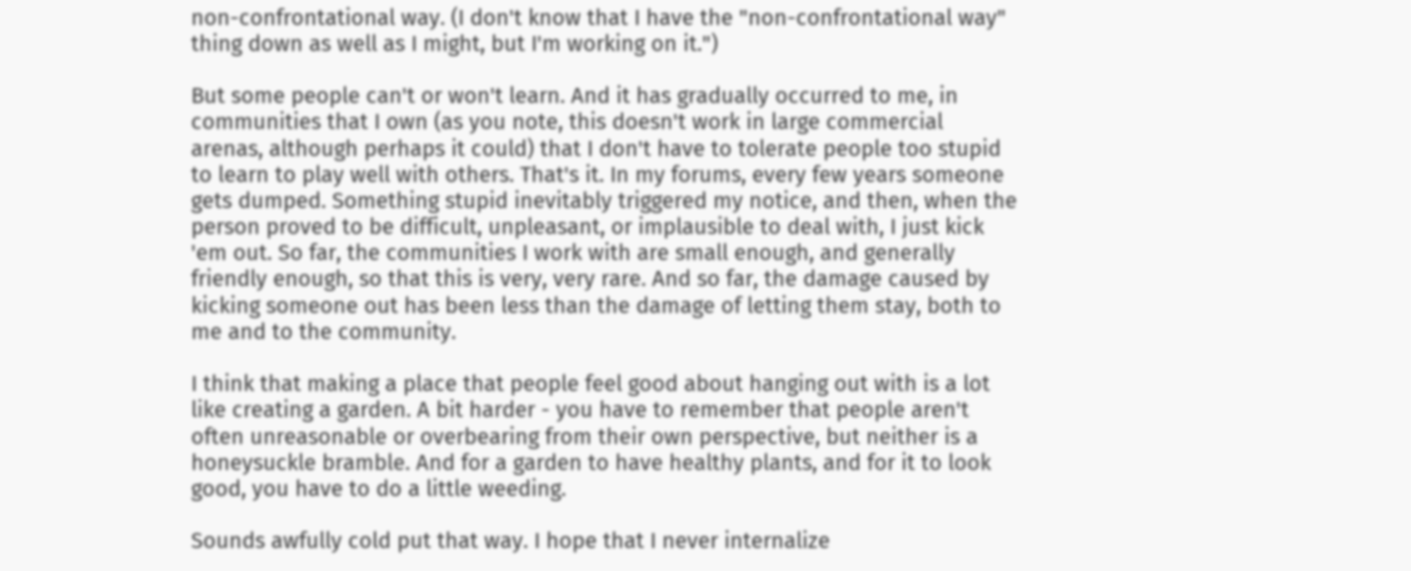non-confrontational way. (I don't know that I have the "non-confrontational way" thing down as well as I might, but I'm working on it.")

But some people can't or won't learn. And it has gradually occurred to me, in communities that I own (as you note, this doesn't work in large commercial arenas, although perhaps it could) that I don't have to tolerate people too stupid to learn to play well with others. That's it. In my forums, every few years someone gets dumped. Something stupid inevitably triggered my notice, and then, when the person proved to be difficult, unpleasant, or implausible to deal with, I just kick 'em out. So far, the communities I work with are small enough, and generally friendly enough, so that this is very, very rare. And so far, the damage caused by kicking someone out has been less than the damage of letting them stay, both to me and to the community.

I think that making a place that people feel good about hanging out with is a lot like creating a garden. A bit harder - you have to remember that people aren't often unreasonable or overbearing from their own perspective, but neither is a honeysuckle bramble. And for a garden to have healthy plants, and for it to look good, you have to do a little weeding.

Sounds awfully cold put that way. I hope that I never internalize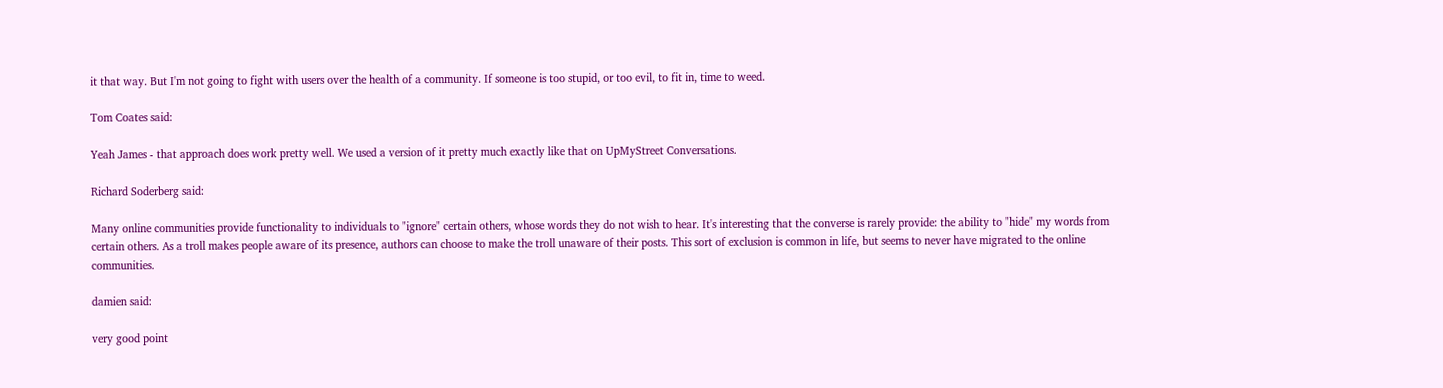it that way. But I'm not going to fight with users over the health of a community. If someone is too stupid, or too evil, to fit in, time to weed.

Tom Coates said:

Yeah James - that approach does work pretty well. We used a version of it pretty much exactly like that on UpMyStreet Conversations.

Richard Soderberg said:

Many online communities provide functionality to individuals to "ignore" certain others, whose words they do not wish to hear. It's interesting that the converse is rarely provide: the ability to "hide" my words from certain others. As a troll makes people aware of its presence, authors can choose to make the troll unaware of their posts. This sort of exclusion is common in life, but seems to never have migrated to the online communities.

damien said:

very good point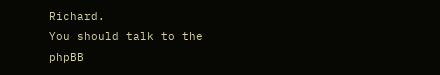Richard.
You should talk to the phpBB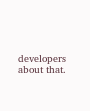developers about that.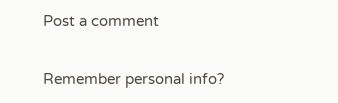Post a comment

Remember personal info?